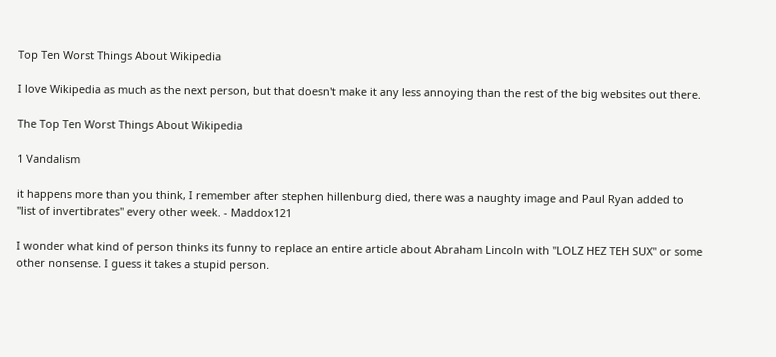Top Ten Worst Things About Wikipedia

I love Wikipedia as much as the next person, but that doesn't make it any less annoying than the rest of the big websites out there.

The Top Ten Worst Things About Wikipedia

1 Vandalism

it happens more than you think, I remember after stephen hillenburg died, there was a naughty image and Paul Ryan added to "list of invertibrates" every other week. - Maddox121

I wonder what kind of person thinks its funny to replace an entire article about Abraham Lincoln with "LOLZ HEZ TEH SUX" or some other nonsense. I guess it takes a stupid person.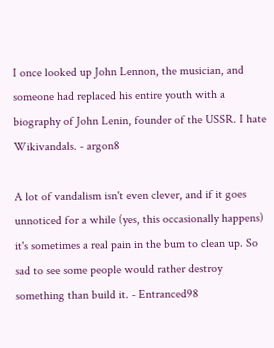I once looked up John Lennon, the musician, and someone had replaced his entire youth with a biography of John Lenin, founder of the USSR. I hate Wikivandals. - argon8

A lot of vandalism isn't even clever, and if it goes unnoticed for a while (yes, this occasionally happens) it's sometimes a real pain in the bum to clean up. So sad to see some people would rather destroy something than build it. - Entranced98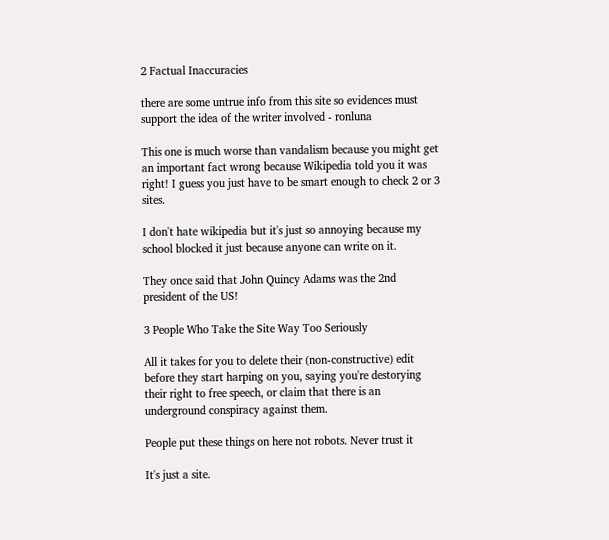2 Factual Inaccuracies

there are some untrue info from this site so evidences must support the idea of the writer involved - ronluna

This one is much worse than vandalism because you might get an important fact wrong because Wikipedia told you it was right! I guess you just have to be smart enough to check 2 or 3 sites.

I don't hate wikipedia but it's just so annoying because my school blocked it just because anyone can write on it.

They once said that John Quincy Adams was the 2nd president of the US!

3 People Who Take the Site Way Too Seriously

All it takes for you to delete their (non-constructive) edit before they start harping on you, saying you're destorying their right to free speech, or claim that there is an underground conspiracy against them.

People put these things on here not robots. Never trust it

It's just a site.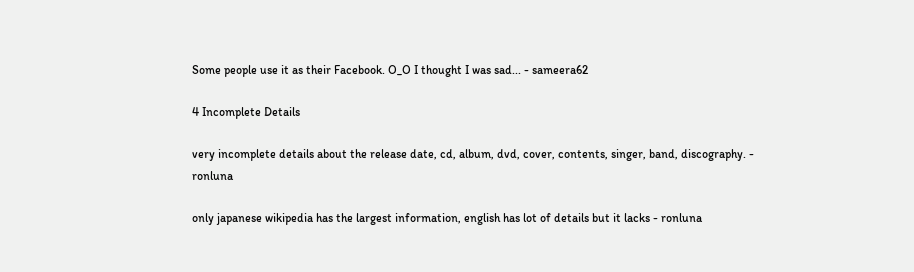Some people use it as their Facebook. O_O I thought I was sad... - sameera62

4 Incomplete Details

very incomplete details about the release date, cd, album, dvd, cover, contents, singer, band, discography. - ronluna

only japanese wikipedia has the largest information, english has lot of details but it lacks - ronluna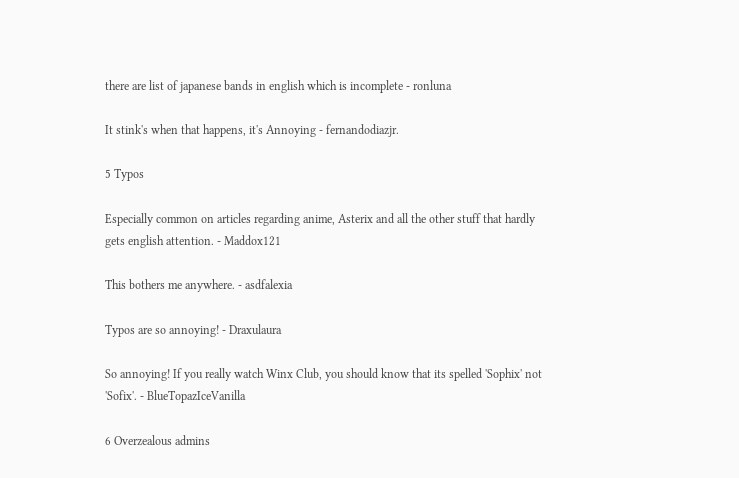there are list of japanese bands in english which is incomplete - ronluna

It stink's when that happens, it's Annoying - fernandodiazjr.

5 Typos

Especially common on articles regarding anime, Asterix and all the other stuff that hardly gets english attention. - Maddox121

This bothers me anywhere. - asdfalexia

Typos are so annoying! - Draxulaura

So annoying! If you really watch Winx Club, you should know that its spelled 'Sophix' not 'Sofix'. - BlueTopazIceVanilla

6 Overzealous admins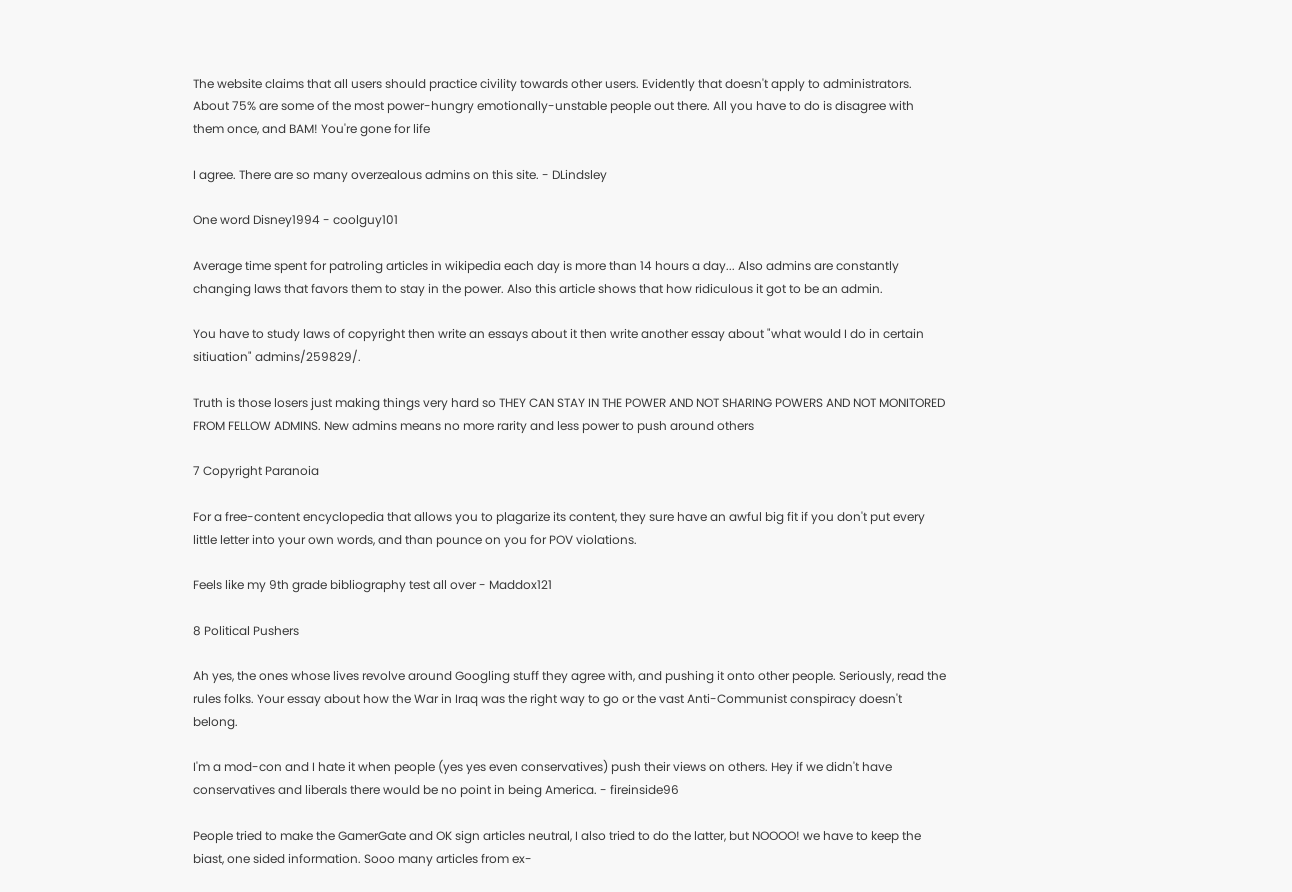The website claims that all users should practice civility towards other users. Evidently that doesn't apply to administrators. About 75% are some of the most power-hungry emotionally-unstable people out there. All you have to do is disagree with them once, and BAM! You're gone for life

I agree. There are so many overzealous admins on this site. - DLindsley

One word Disney1994 - coolguy101

Average time spent for patroling articles in wikipedia each day is more than 14 hours a day... Also admins are constantly changing laws that favors them to stay in the power. Also this article shows that how ridiculous it got to be an admin.

You have to study laws of copyright then write an essays about it then write another essay about "what would I do in certain sitiuation" admins/259829/.

Truth is those losers just making things very hard so THEY CAN STAY IN THE POWER AND NOT SHARING POWERS AND NOT MONITORED FROM FELLOW ADMINS. New admins means no more rarity and less power to push around others

7 Copyright Paranoia

For a free-content encyclopedia that allows you to plagarize its content, they sure have an awful big fit if you don't put every little letter into your own words, and than pounce on you for POV violations.

Feels like my 9th grade bibliography test all over - Maddox121

8 Political Pushers

Ah yes, the ones whose lives revolve around Googling stuff they agree with, and pushing it onto other people. Seriously, read the rules folks. Your essay about how the War in Iraq was the right way to go or the vast Anti-Communist conspiracy doesn't belong.

I'm a mod-con and I hate it when people (yes yes even conservatives) push their views on others. Hey if we didn't have conservatives and liberals there would be no point in being America. - fireinside96

People tried to make the GamerGate and OK sign articles neutral, I also tried to do the latter, but NOOOO! we have to keep the biast, one sided information. Sooo many articles from ex-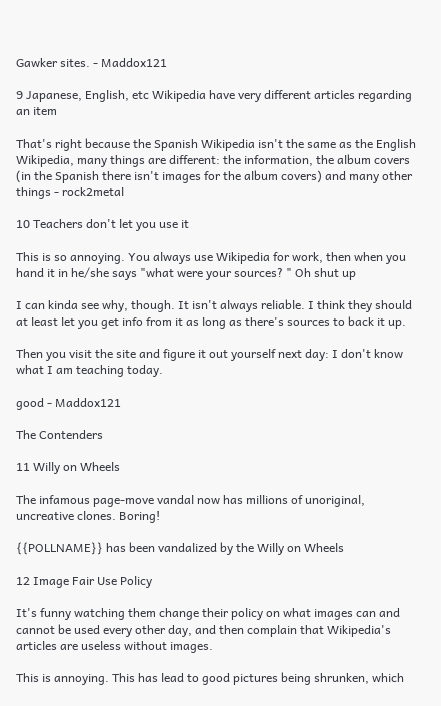Gawker sites. - Maddox121

9 Japanese, English, etc Wikipedia have very different articles regarding an item

That's right because the Spanish Wikipedia isn't the same as the English Wikipedia, many things are different: the information, the album covers (in the Spanish there isn't images for the album covers) and many other things - rock2metal

10 Teachers don't let you use it

This is so annoying. You always use Wikipedia for work, then when you hand it in he/she says "what were your sources? " Oh shut up

I can kinda see why, though. It isn't always reliable. I think they should at least let you get info from it as long as there's sources to back it up.

Then you visit the site and figure it out yourself next day: I don't know what I am teaching today.

good - Maddox121

The Contenders

11 Willy on Wheels

The infamous page-move vandal now has millions of unoriginal, uncreative clones. Boring!

{{POLLNAME}} has been vandalized by the Willy on Wheels

12 Image Fair Use Policy

It's funny watching them change their policy on what images can and cannot be used every other day, and then complain that Wikipedia's articles are useless without images.

This is annoying. This has lead to good pictures being shrunken, which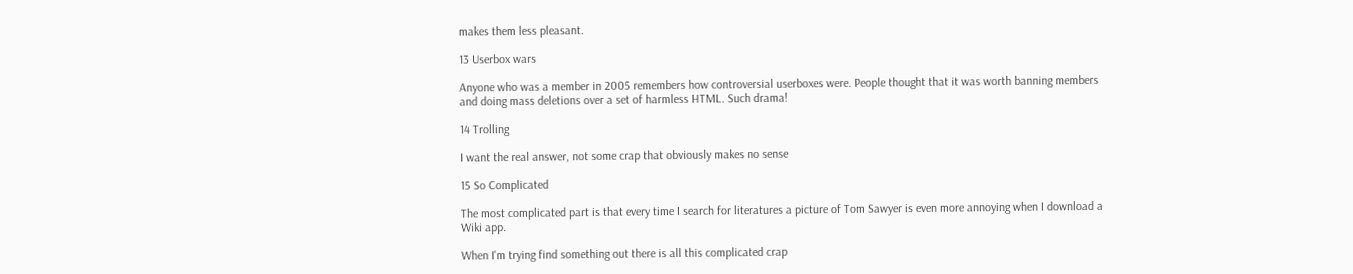makes them less pleasant.

13 Userbox wars

Anyone who was a member in 2005 remembers how controversial userboxes were. People thought that it was worth banning members and doing mass deletions over a set of harmless HTML. Such drama!

14 Trolling

I want the real answer, not some crap that obviously makes no sense

15 So Complicated

The most complicated part is that every time I search for literatures a picture of Tom Sawyer is even more annoying when I download a Wiki app.

When I'm trying find something out there is all this complicated crap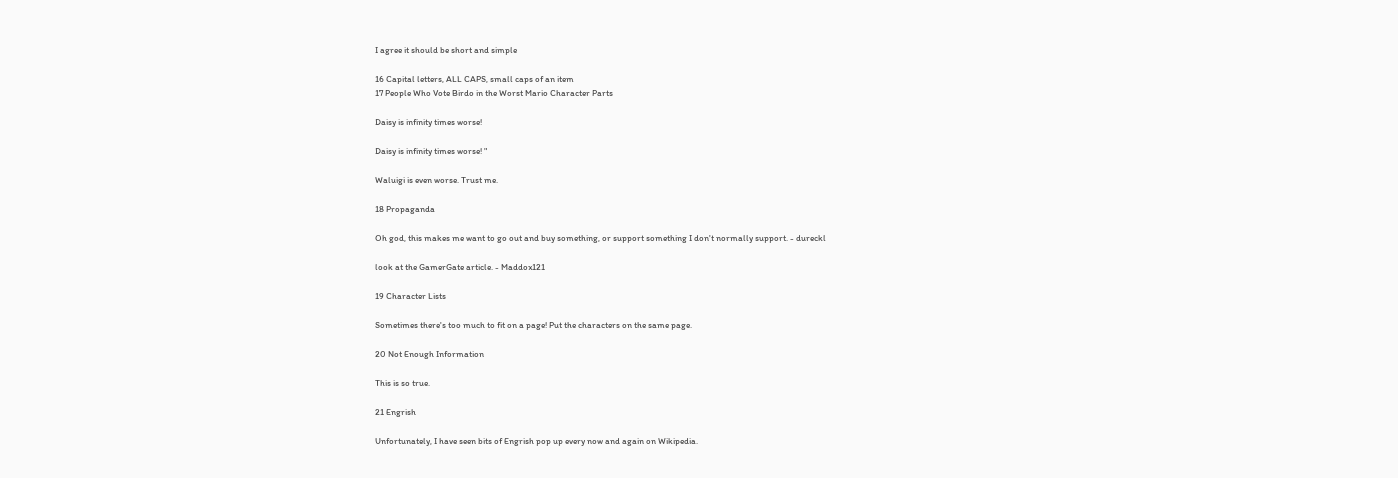I agree it should be short and simple

16 Capital letters, ALL CAPS, small caps of an item
17 People Who Vote Birdo in the Worst Mario Character Parts

Daisy is infinity times worse!

Daisy is infinity times worse! "

Waluigi is even worse. Trust me.

18 Propaganda

Oh god, this makes me want to go out and buy something, or support something I don't normally support. - dureckl

look at the GamerGate article. - Maddox121

19 Character Lists

Sometimes there's too much to fit on a page! Put the characters on the same page.

20 Not Enough Information

This is so true.

21 Engrish

Unfortunately, I have seen bits of Engrish pop up every now and again on Wikipedia.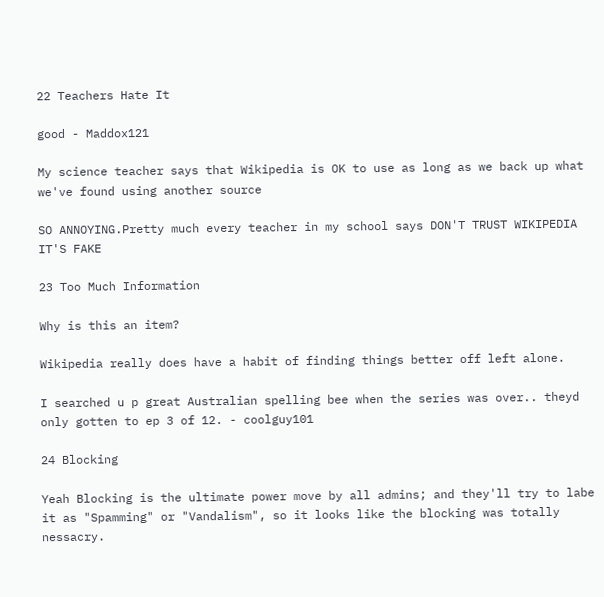22 Teachers Hate It

good - Maddox121

My science teacher says that Wikipedia is OK to use as long as we back up what we've found using another source

SO ANNOYING.Pretty much every teacher in my school says DON'T TRUST WIKIPEDIA IT'S FAKE

23 Too Much Information

Why is this an item?

Wikipedia really does have a habit of finding things better off left alone.

I searched u p great Australian spelling bee when the series was over.. theyd only gotten to ep 3 of 12. - coolguy101

24 Blocking

Yeah Blocking is the ultimate power move by all admins; and they'll try to labe it as "Spamming" or "Vandalism", so it looks like the blocking was totally nessacry.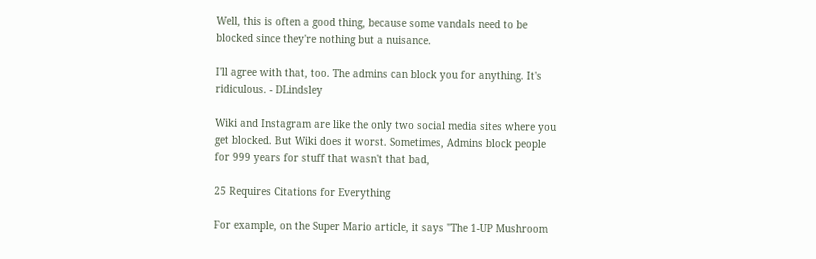Well, this is often a good thing, because some vandals need to be blocked since they're nothing but a nuisance.

I'll agree with that, too. The admins can block you for anything. It's ridiculous. - DLindsley

Wiki and Instagram are like the only two social media sites where you get blocked. But Wiki does it worst. Sometimes, Admins block people for 999 years for stuff that wasn't that bad,

25 Requires Citations for Everything

For example, on the Super Mario article, it says "The 1-UP Mushroom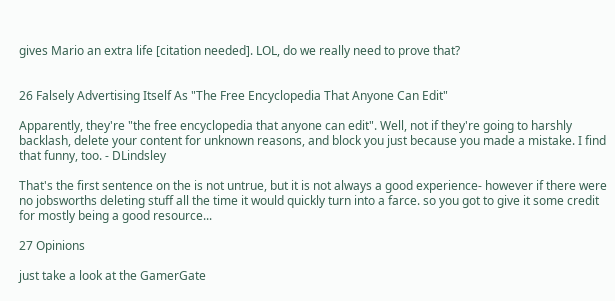gives Mario an extra life [citation needed]. LOL, do we really need to prove that?


26 Falsely Advertising Itself As "The Free Encyclopedia That Anyone Can Edit"

Apparently, they're "the free encyclopedia that anyone can edit". Well, not if they're going to harshly backlash, delete your content for unknown reasons, and block you just because you made a mistake. I find that funny, too. - DLindsley

That's the first sentence on the is not untrue, but it is not always a good experience- however if there were no jobsworths deleting stuff all the time it would quickly turn into a farce. so you got to give it some credit for mostly being a good resource...

27 Opinions

just take a look at the GamerGate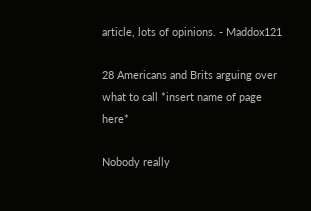article, lots of opinions. - Maddox121

28 Americans and Brits arguing over what to call *insert name of page here*

Nobody really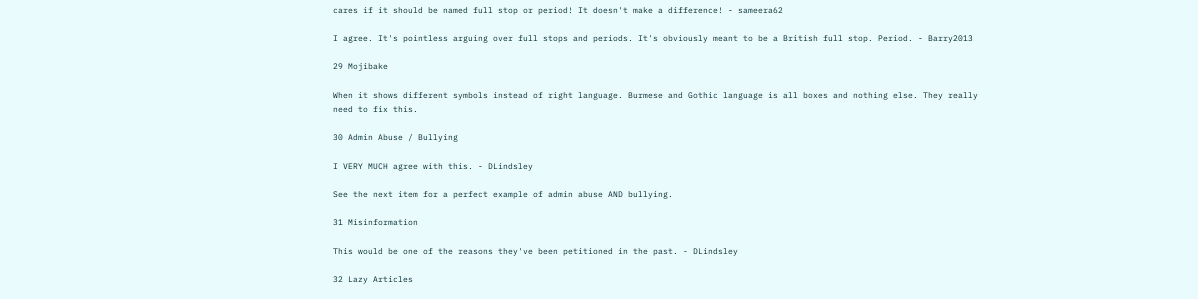cares if it should be named full stop or period! It doesn't make a difference! - sameera62

I agree. It's pointless arguing over full stops and periods. It's obviously meant to be a British full stop. Period. - Barry2013

29 Mojibake

When it shows different symbols instead of right language. Burmese and Gothic language is all boxes and nothing else. They really need to fix this.

30 Admin Abuse / Bullying

I VERY MUCH agree with this. - DLindsley

See the next item for a perfect example of admin abuse AND bullying.

31 Misinformation

This would be one of the reasons they've been petitioned in the past. - DLindsley

32 Lazy Articles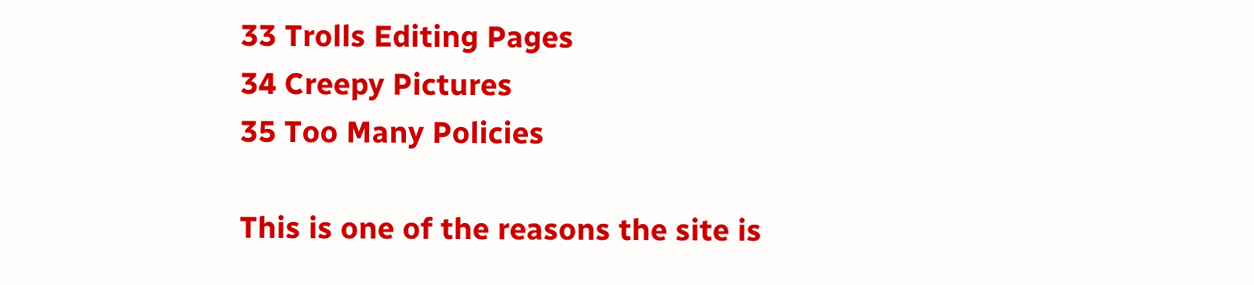33 Trolls Editing Pages
34 Creepy Pictures
35 Too Many Policies

This is one of the reasons the site is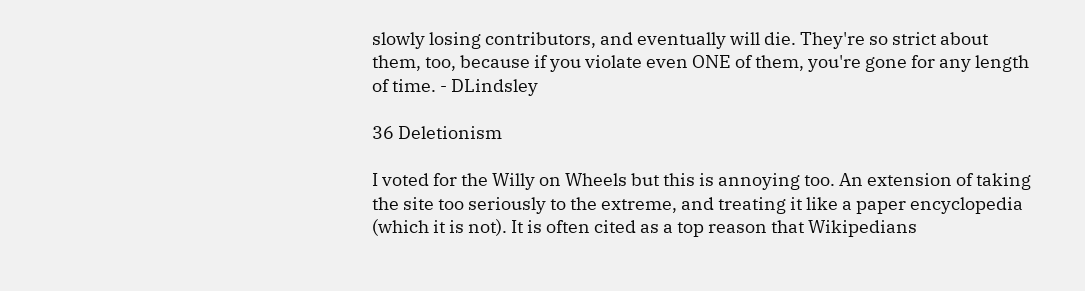slowly losing contributors, and eventually will die. They're so strict about them, too, because if you violate even ONE of them, you're gone for any length of time. - DLindsley

36 Deletionism

I voted for the Willy on Wheels but this is annoying too. An extension of taking the site too seriously to the extreme, and treating it like a paper encyclopedia (which it is not). It is often cited as a top reason that Wikipedians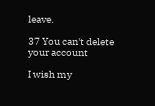leave.

37 You can't delete your account

I wish my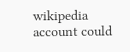wikipedia account could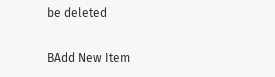be deleted

BAdd New Item